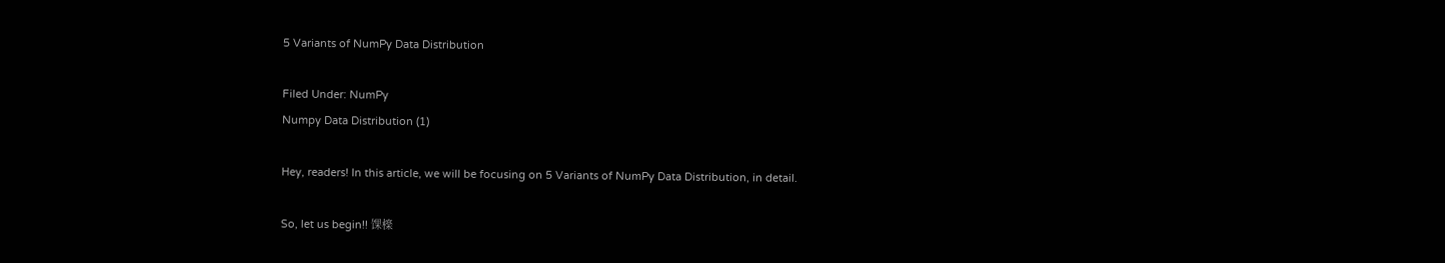5 Variants of NumPy Data Distribution

Filed Under: NumPy
Numpy Data Distribution (1)

Hey, readers! In this article, we will be focusing on 5 Variants of NumPy Data Distribution, in detail.

So, let us begin!! 馃檪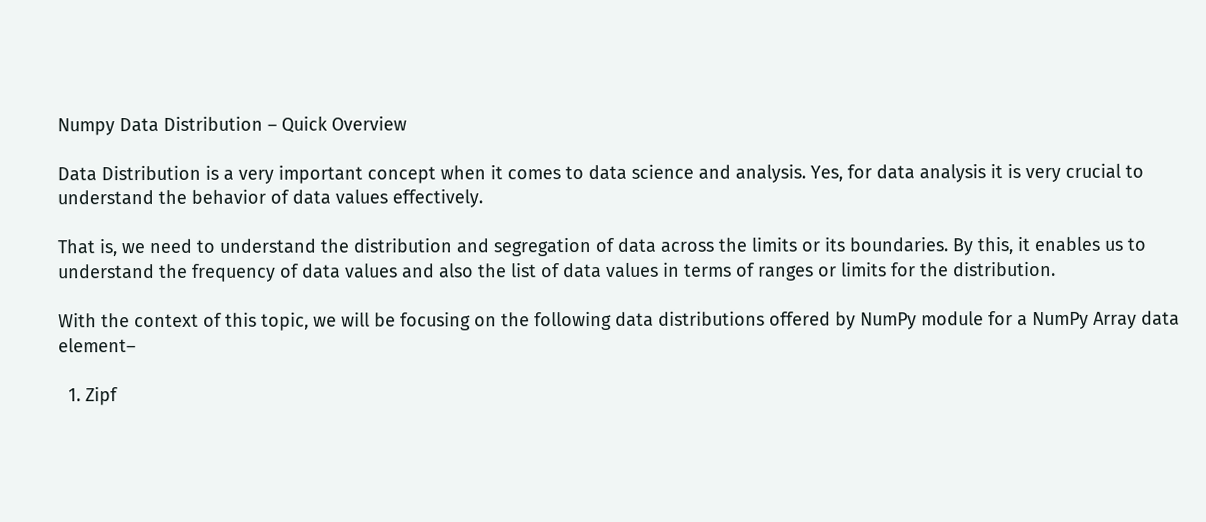Numpy Data Distribution – Quick Overview

Data Distribution is a very important concept when it comes to data science and analysis. Yes, for data analysis it is very crucial to understand the behavior of data values effectively.

That is, we need to understand the distribution and segregation of data across the limits or its boundaries. By this, it enables us to understand the frequency of data values and also the list of data values in terms of ranges or limits for the distribution.

With the context of this topic, we will be focusing on the following data distributions offered by NumPy module for a NumPy Array data element–

  1. Zipf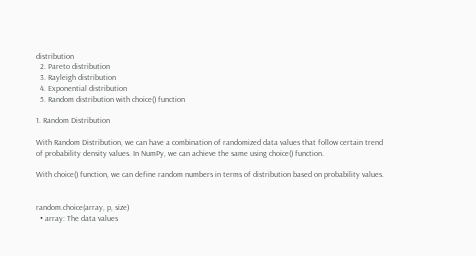distribution
  2. Pareto distribution
  3. Rayleigh distribution
  4. Exponential distribution
  5. Random distribution with choice() function

1. Random Distribution

With Random Distribution, we can have a combination of randomized data values that follow certain trend of probability density values. In NumPy, we can achieve the same using choice() function.

With choice() function, we can define random numbers in terms of distribution based on probability values.


random.choice(array, p, size)
  • array: The data values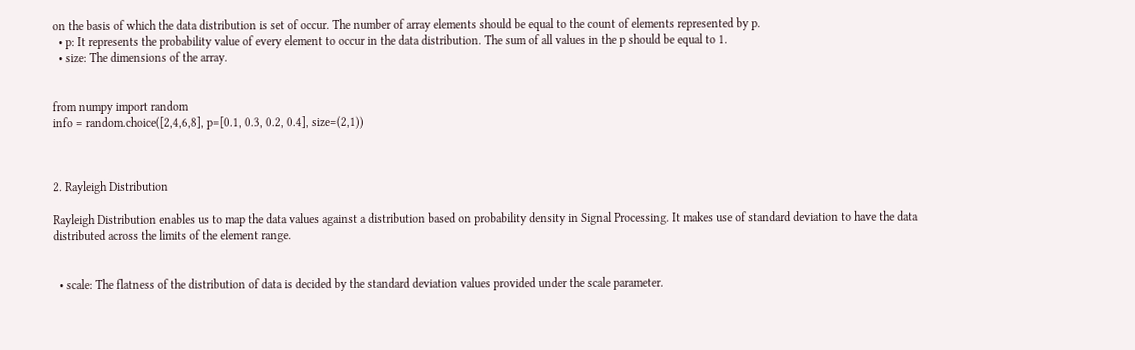on the basis of which the data distribution is set of occur. The number of array elements should be equal to the count of elements represented by p.
  • p: It represents the probability value of every element to occur in the data distribution. The sum of all values in the p should be equal to 1.
  • size: The dimensions of the array.


from numpy import random
info = random.choice([2,4,6,8], p=[0.1, 0.3, 0.2, 0.4], size=(2,1))



2. Rayleigh Distribution

Rayleigh Distribution enables us to map the data values against a distribution based on probability density in Signal Processing. It makes use of standard deviation to have the data distributed across the limits of the element range.


  • scale: The flatness of the distribution of data is decided by the standard deviation values provided under the scale parameter.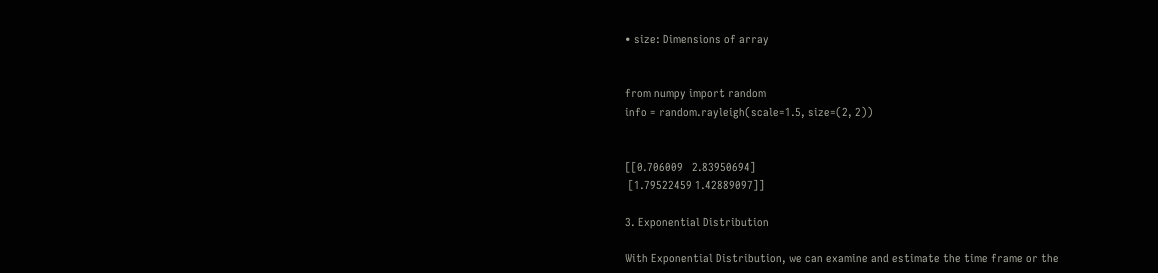• size: Dimensions of array


from numpy import random
info = random.rayleigh(scale=1.5, size=(2, 2))


[[0.706009   2.83950694]
 [1.79522459 1.42889097]]

3. Exponential Distribution

With Exponential Distribution, we can examine and estimate the time frame or the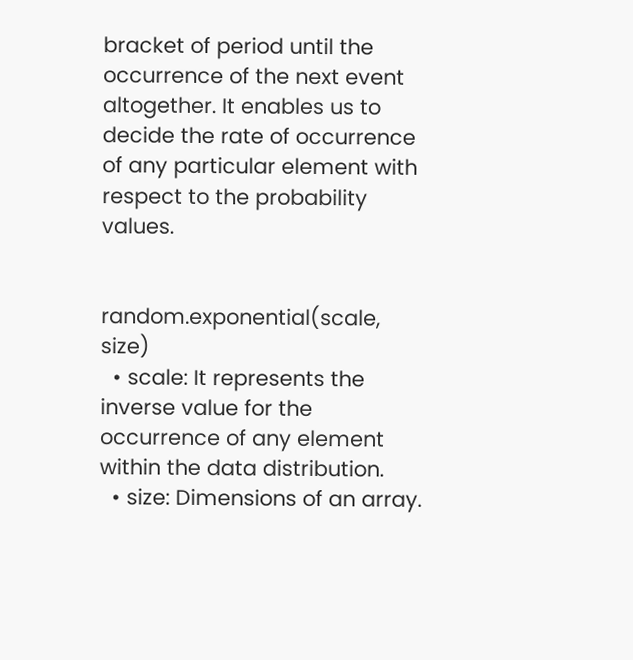bracket of period until the occurrence of the next event altogether. It enables us to decide the rate of occurrence of any particular element with respect to the probability values.


random.exponential(scale, size)
  • scale: It represents the inverse value for the occurrence of any element within the data distribution.
  • size: Dimensions of an array.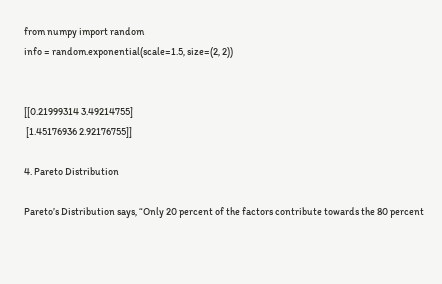from numpy import random
info = random.exponential(scale=1.5, size=(2, 2))


[[0.21999314 3.49214755]
 [1.45176936 2.92176755]]

4. Pareto Distribution

Pareto’s Distribution says, “Only 20 percent of the factors contribute towards the 80 percent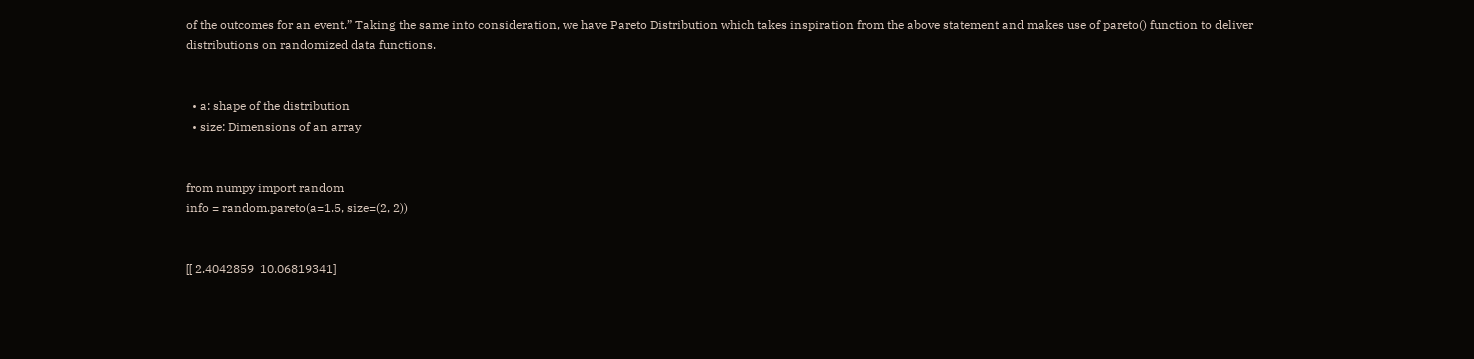of the outcomes for an event.” Taking the same into consideration, we have Pareto Distribution which takes inspiration from the above statement and makes use of pareto() function to deliver distributions on randomized data functions.


  • a: shape of the distribution
  • size: Dimensions of an array


from numpy import random
info = random.pareto(a=1.5, size=(2, 2))


[[ 2.4042859  10.06819341]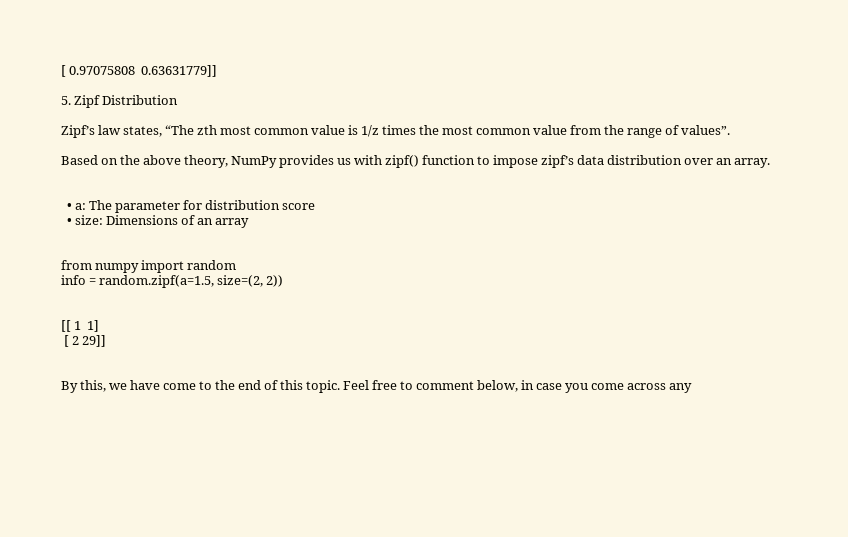[ 0.97075808  0.63631779]]

5. Zipf Distribution

Zipf’s law states, “The zth most common value is 1/z times the most common value from the range of values”.

Based on the above theory, NumPy provides us with zipf() function to impose zipf’s data distribution over an array.


  • a: The parameter for distribution score
  • size: Dimensions of an array


from numpy import random
info = random.zipf(a=1.5, size=(2, 2))


[[ 1  1]
 [ 2 29]]


By this, we have come to the end of this topic. Feel free to comment below, in case you come across any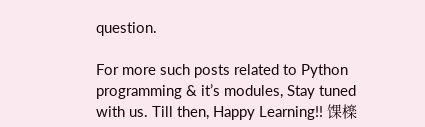question.

For more such posts related to Python programming & it’s modules, Stay tuned with us. Till then, Happy Learning!! 馃檪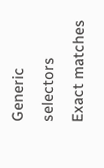Generic selectors
Exact matches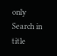only
Search in title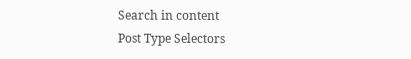Search in content
Post Type Selectors